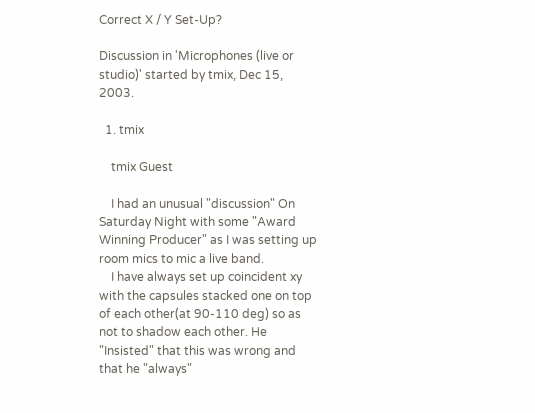Correct X / Y Set-Up?

Discussion in 'Microphones (live or studio)' started by tmix, Dec 15, 2003.

  1. tmix

    tmix Guest

    I had an unusual "discussion" On Saturday Night with some "Award Winning Producer" as I was setting up room mics to mic a live band.
    I have always set up coincident xy with the capsules stacked one on top of each other(at 90-110 deg) so as not to shadow each other. He "Insisted" that this was wrong and that he "always"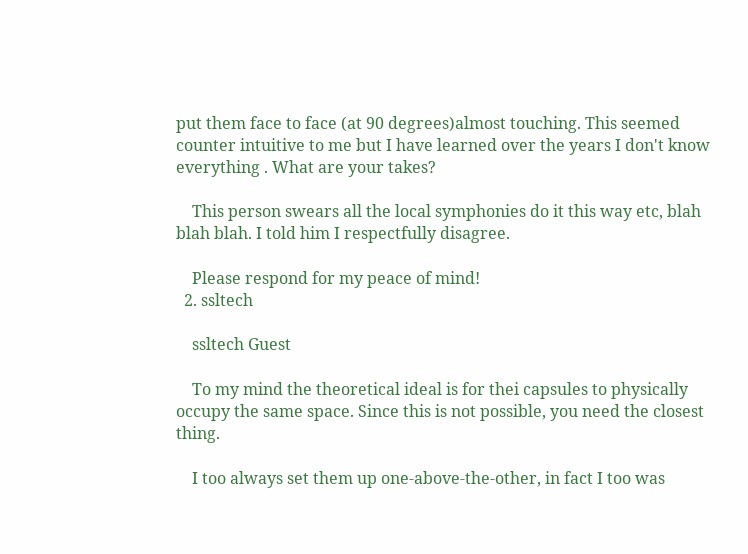put them face to face (at 90 degrees)almost touching. This seemed counter intuitive to me but I have learned over the years I don't know everything . What are your takes?

    This person swears all the local symphonies do it this way etc, blah blah blah. I told him I respectfully disagree.

    Please respond for my peace of mind!
  2. ssltech

    ssltech Guest

    To my mind the theoretical ideal is for thei capsules to physically occupy the same space. Since this is not possible, you need the closest thing.

    I too always set them up one-above-the-other, in fact I too was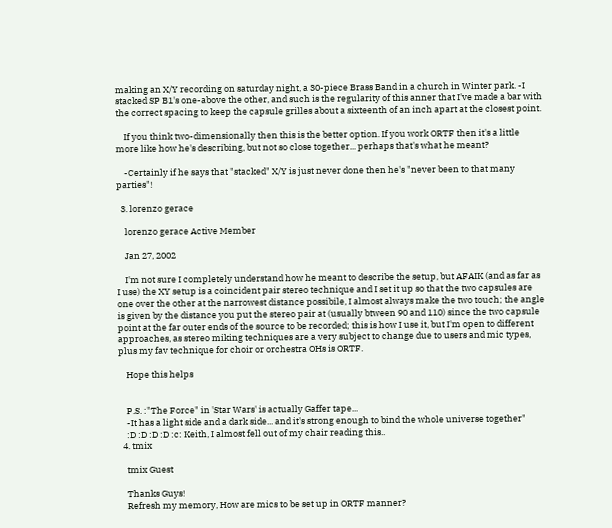making an X/Y recording on saturday night, a 30-piece Brass Band in a church in Winter park. -I stacked SP B1's one-above the other, and such is the regularity of this anner that I've made a bar with the correct spacing to keep the capsule grilles about a sixteenth of an inch apart at the closest point.

    If you think two-dimensionally then this is the better option. If you work ORTF then it's a little more like how he's describing, but not so close together... perhaps that's what he meant?

    -Certainly if he says that "stacked" X/Y is just never done then he's "never been to that many parties"!

  3. lorenzo gerace

    lorenzo gerace Active Member

    Jan 27, 2002

    I'm not sure I completely understand how he meant to describe the setup, but AFAIK (and as far as I use) the XY setup is a coincident pair stereo technique and I set it up so that the two capsules are one over the other at the narrowest distance possibile, I almost always make the two touch; the angle is given by the distance you put the stereo pair at (usually btween 90 and 110) since the two capsule point at the far outer ends of the source to be recorded; this is how I use it, but I'm open to different approaches, as stereo miking techniques are a very subject to change due to users and mic types, plus my fav technique for choir or orchestra OHs is ORTF.

    Hope this helps


    P.S. :"The Force" in 'Star Wars' is actually Gaffer tape...
    -It has a light side and a dark side... and it's strong enough to bind the whole universe together"
    :D :D :D :D :c: Keith, I almost fell out of my chair reading this..
  4. tmix

    tmix Guest

    Thanks Guys!
    Refresh my memory, How are mics to be set up in ORTF manner?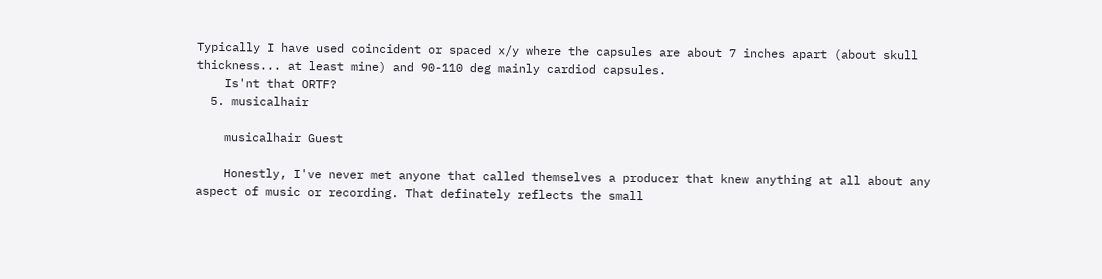Typically I have used coincident or spaced x/y where the capsules are about 7 inches apart (about skull thickness... at least mine) and 90-110 deg mainly cardiod capsules.
    Is'nt that ORTF?
  5. musicalhair

    musicalhair Guest

    Honestly, I've never met anyone that called themselves a producer that knew anything at all about any aspect of music or recording. That definately reflects the small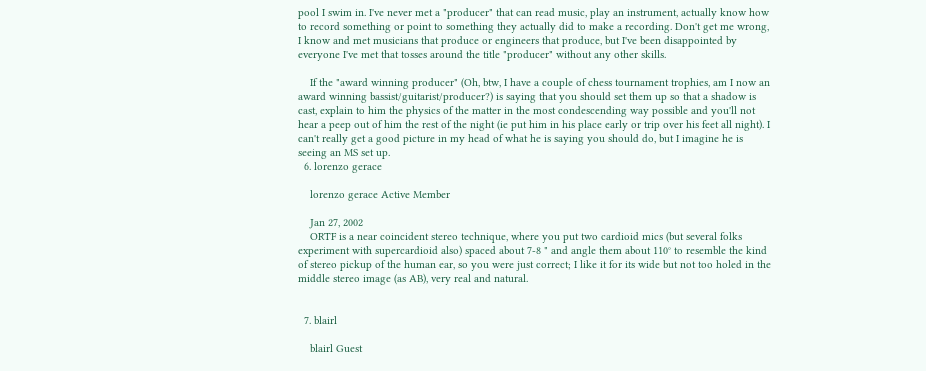pool I swim in. I've never met a "producer" that can read music, play an instrument, actually know how to record something or point to something they actually did to make a recording. Don't get me wrong, I know and met musicians that produce or engineers that produce, but I've been disappointed by everyone I've met that tosses around the title "producer" without any other skills.

    If the "award winning producer" (Oh, btw, I have a couple of chess tournament trophies, am I now an award winning bassist/guitarist/producer?) is saying that you should set them up so that a shadow is cast, explain to him the physics of the matter in the most condescending way possible and you'll not hear a peep out of him the rest of the night (ie put him in his place early or trip over his feet all night). I can't really get a good picture in my head of what he is saying you should do, but I imagine he is seeing an MS set up.
  6. lorenzo gerace

    lorenzo gerace Active Member

    Jan 27, 2002
    ORTF is a near coincident stereo technique, where you put two cardioid mics (but several folks experiment with supercardioid also) spaced about 7-8 " and angle them about 110° to resemble the kind of stereo pickup of the human ear, so you were just correct; I like it for its wide but not too holed in the middle stereo image (as AB), very real and natural.


  7. blairl

    blairl Guest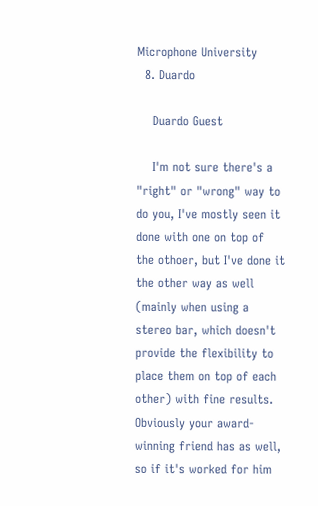Microphone University
  8. Duardo

    Duardo Guest

    I'm not sure there's a "right" or "wrong" way to do you, I've mostly seen it done with one on top of the othoer, but I've done it the other way as well (mainly when using a stereo bar, which doesn't provide the flexibility to place them on top of each other) with fine results. Obviously your award-winning friend has as well, so if it's worked for him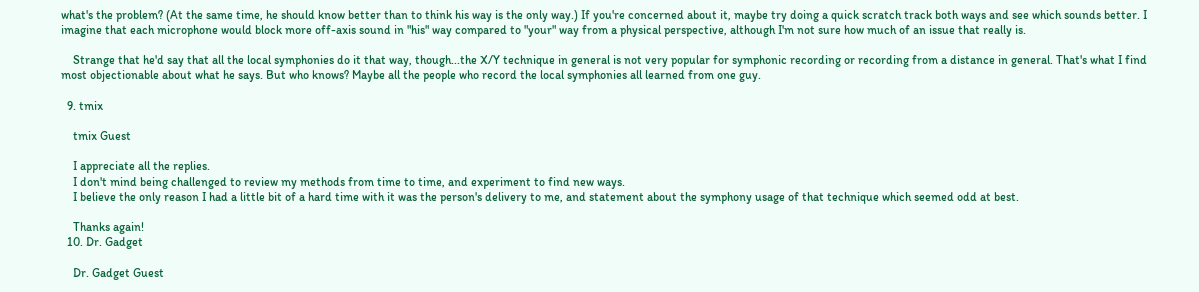what's the problem? (At the same time, he should know better than to think his way is the only way.) If you're concerned about it, maybe try doing a quick scratch track both ways and see which sounds better. I imagine that each microphone would block more off-axis sound in "his" way compared to "your" way from a physical perspective, although I'm not sure how much of an issue that really is.

    Strange that he'd say that all the local symphonies do it that way, though...the X/Y technique in general is not very popular for symphonic recording or recording from a distance in general. That's what I find most objectionable about what he says. But who knows? Maybe all the people who record the local symphonies all learned from one guy.

  9. tmix

    tmix Guest

    I appreciate all the replies.
    I don't mind being challenged to review my methods from time to time, and experiment to find new ways.
    I believe the only reason I had a little bit of a hard time with it was the person's delivery to me, and statement about the symphony usage of that technique which seemed odd at best.

    Thanks again!
  10. Dr. Gadget

    Dr. Gadget Guest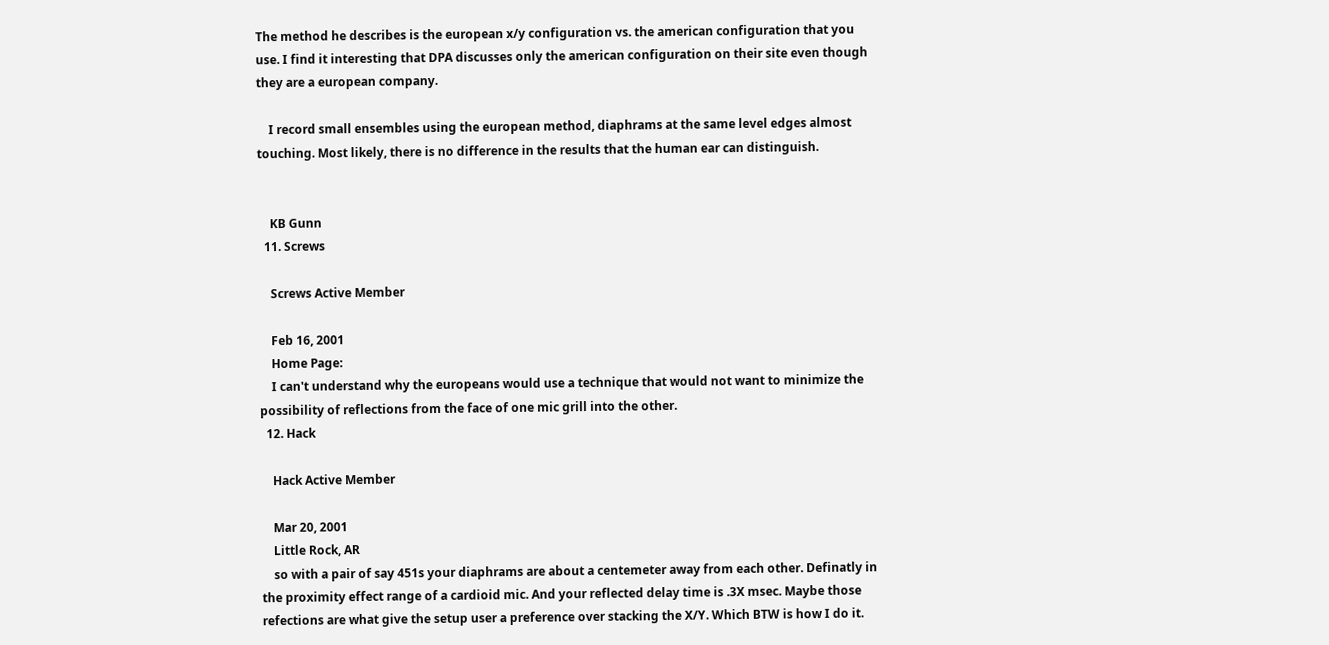The method he describes is the european x/y configuration vs. the american configuration that you use. I find it interesting that DPA discusses only the american configuration on their site even though they are a european company.

    I record small ensembles using the european method, diaphrams at the same level edges almost touching. Most likely, there is no difference in the results that the human ear can distinguish.


    KB Gunn
  11. Screws

    Screws Active Member

    Feb 16, 2001
    Home Page:
    I can't understand why the europeans would use a technique that would not want to minimize the possibility of reflections from the face of one mic grill into the other.
  12. Hack

    Hack Active Member

    Mar 20, 2001
    Little Rock, AR
    so with a pair of say 451s your diaphrams are about a centemeter away from each other. Definatly in the proximity effect range of a cardioid mic. And your reflected delay time is .3X msec. Maybe those refections are what give the setup user a preference over stacking the X/Y. Which BTW is how I do it.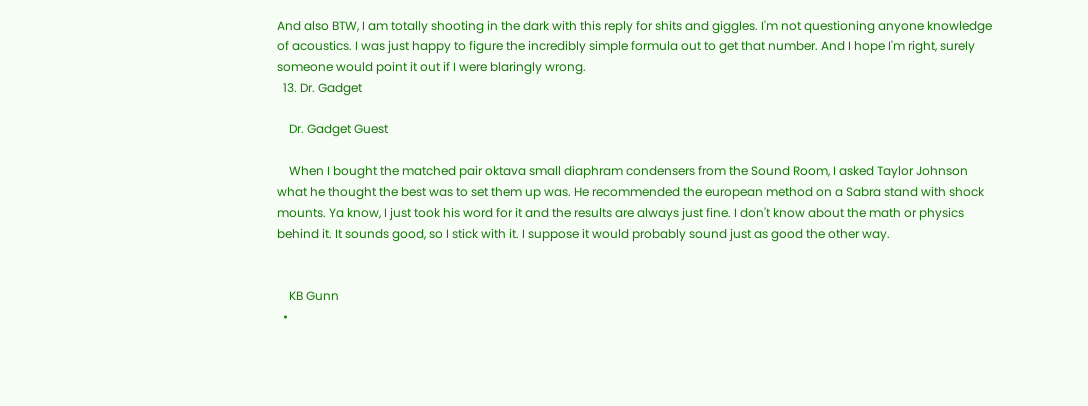And also BTW, I am totally shooting in the dark with this reply for shits and giggles. I'm not questioning anyone knowledge of acoustics. I was just happy to figure the incredibly simple formula out to get that number. And I hope I'm right, surely someone would point it out if I were blaringly wrong.
  13. Dr. Gadget

    Dr. Gadget Guest

    When I bought the matched pair oktava small diaphram condensers from the Sound Room, I asked Taylor Johnson what he thought the best was to set them up was. He recommended the european method on a Sabra stand with shock mounts. Ya know, I just took his word for it and the results are always just fine. I don't know about the math or physics behind it. It sounds good, so I stick with it. I suppose it would probably sound just as good the other way.


    KB Gunn
  •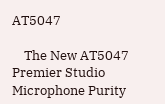AT5047

    The New AT5047 Premier Studio Microphone Purity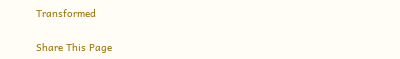Transformed

Share This Page